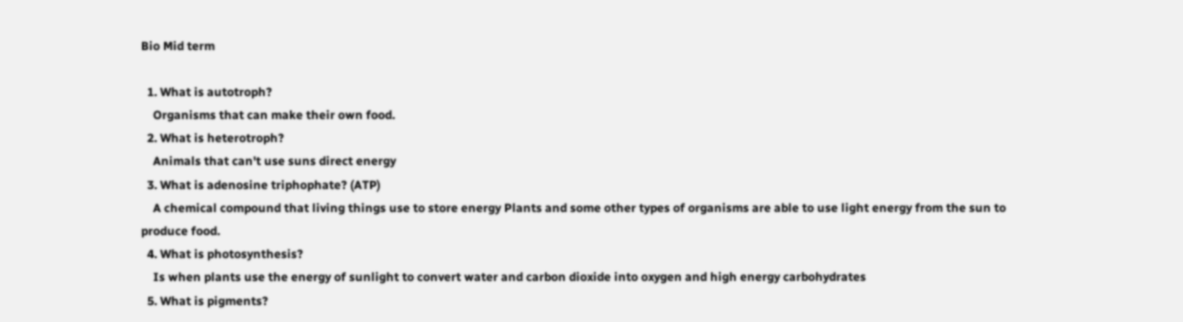Bio Mid term

  1. What is autotroph?
    Organisms that can make their own food.
  2. What is heterotroph?
    Animals that can't use suns direct energy
  3. What is adenosine triphophate? (ATP)
    A chemical compound that living things use to store energy Plants and some other types of organisms are able to use light energy from the sun to produce food.
  4. What is photosynthesis?
    Is when plants use the energy of sunlight to convert water and carbon dioxide into oxygen and high energy carbohydrates
  5. What is pigments?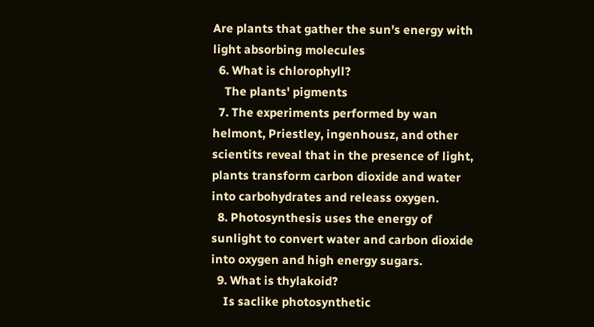Are plants that gather the sun's energy with light absorbing molecules
  6. What is chlorophyll?
    The plants' pigments
  7. The experiments performed by wan helmont, Priestley, ingenhousz, and other scientits reveal that in the presence of light, plants transform carbon dioxide and water into carbohydrates and releass oxygen.
  8. Photosynthesis uses the energy of sunlight to convert water and carbon dioxide into oxygen and high energy sugars.
  9. What is thylakoid?
    Is saclike photosynthetic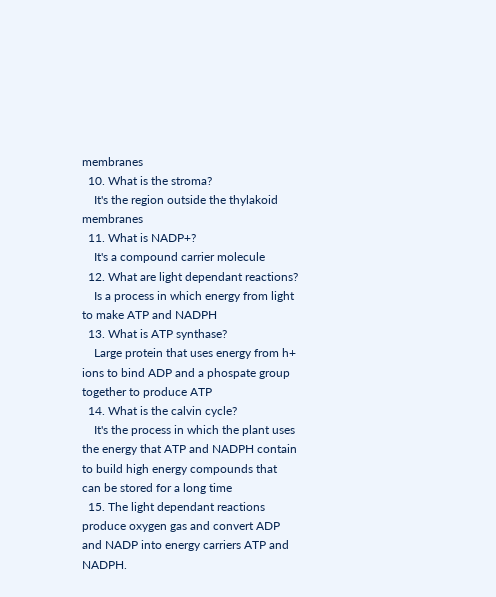membranes
  10. What is the stroma?
    It's the region outside the thylakoid membranes
  11. What is NADP+?
    It's a compound carrier molecule
  12. What are light dependant reactions?
    Is a process in which energy from light to make ATP and NADPH
  13. What is ATP synthase?
    Large protein that uses energy from h+ ions to bind ADP and a phospate group together to produce ATP
  14. What is the calvin cycle?
    It's the process in which the plant uses the energy that ATP and NADPH contain to build high energy compounds that can be stored for a long time
  15. The light dependant reactions produce oxygen gas and convert ADP and NADP into energy carriers ATP and NADPH.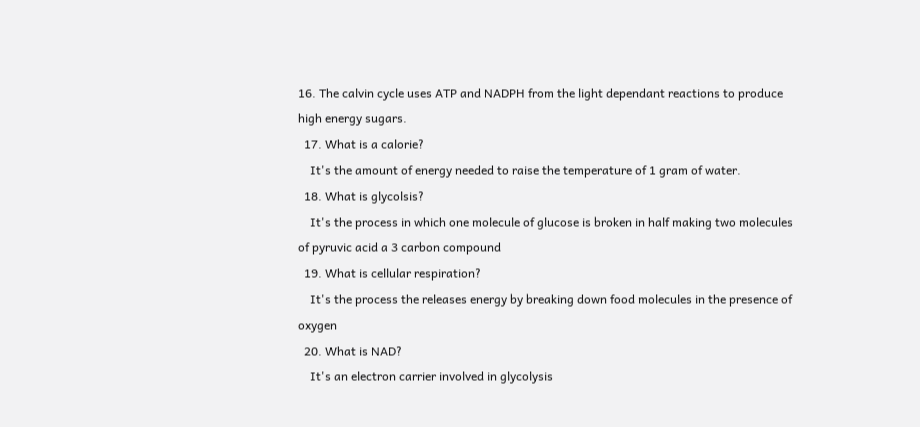16. The calvin cycle uses ATP and NADPH from the light dependant reactions to produce high energy sugars.
  17. What is a calorie?
    It's the amount of energy needed to raise the temperature of 1 gram of water.
  18. What is glycolsis?
    It's the process in which one molecule of glucose is broken in half making two molecules of pyruvic acid a 3 carbon compound
  19. What is cellular respiration?
    It's the process the releases energy by breaking down food molecules in the presence of oxygen
  20. What is NAD?
    It's an electron carrier involved in glycolysis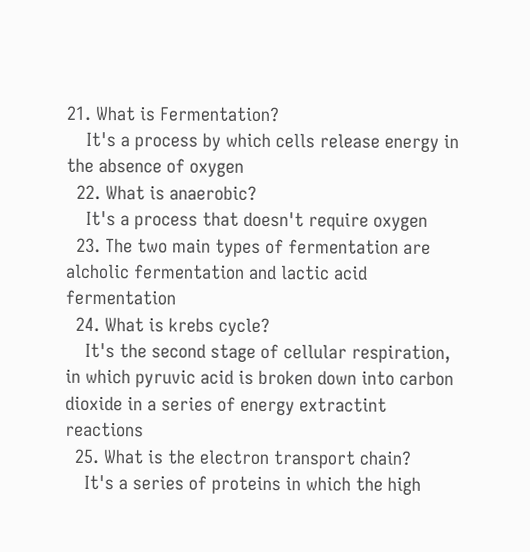21. What is Fermentation?
    It's a process by which cells release energy in the absence of oxygen
  22. What is anaerobic?
    It's a process that doesn't require oxygen
  23. The two main types of fermentation are alcholic fermentation and lactic acid fermentation
  24. What is krebs cycle?
    It's the second stage of cellular respiration, in which pyruvic acid is broken down into carbon dioxide in a series of energy extractint reactions
  25. What is the electron transport chain?
    It's a series of proteins in which the high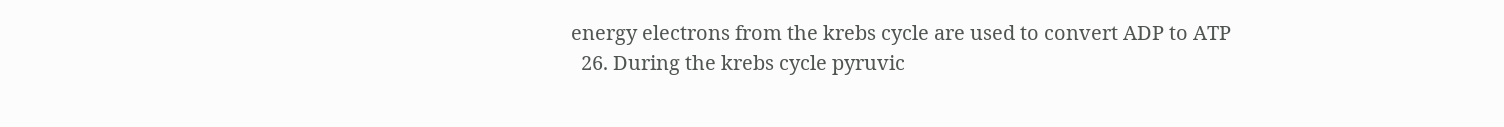energy electrons from the krebs cycle are used to convert ADP to ATP
  26. During the krebs cycle pyruvic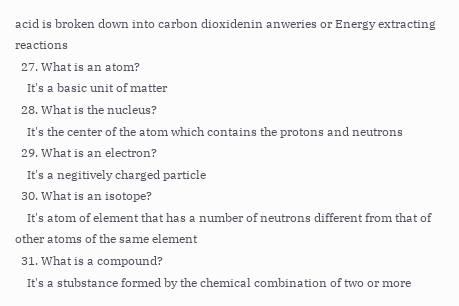acid is broken down into carbon dioxidenin anweries or Energy extracting reactions
  27. What is an atom?
    It's a basic unit of matter
  28. What is the nucleus?
    It's the center of the atom which contains the protons and neutrons
  29. What is an electron?
    It's a negitively charged particle
  30. What is an isotope?
    It's atom of element that has a number of neutrons different from that of other atoms of the same element
  31. What is a compound?
    It's a stubstance formed by the chemical combination of two or more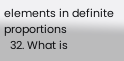elements in definite proportions
  32. What is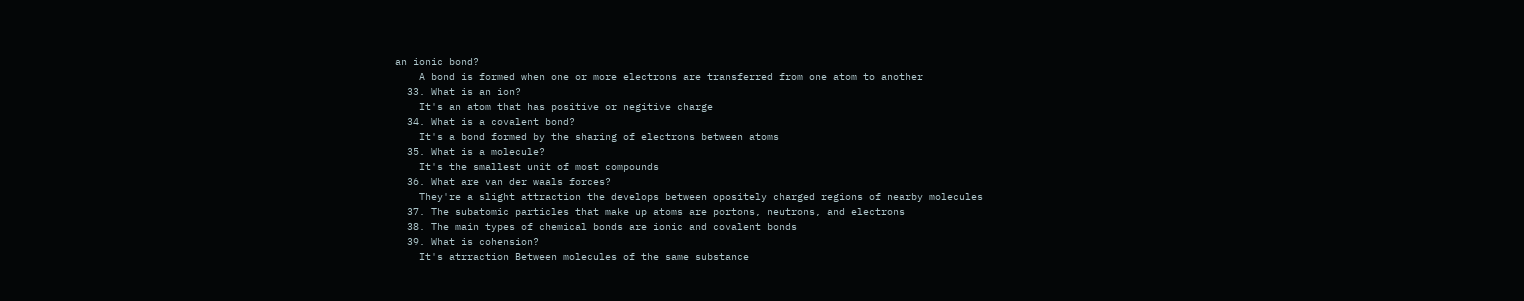an ionic bond?
    A bond is formed when one or more electrons are transferred from one atom to another
  33. What is an ion?
    It's an atom that has positive or negitive charge
  34. What is a covalent bond?
    It's a bond formed by the sharing of electrons between atoms
  35. What is a molecule?
    It's the smallest unit of most compounds
  36. What are van der waals forces?
    They're a slight attraction the develops between opositely charged regions of nearby molecules
  37. The subatomic particles that make up atoms are portons, neutrons, and electrons
  38. The main types of chemical bonds are ionic and covalent bonds
  39. What is cohension?
    It's atrraction Between molecules of the same substance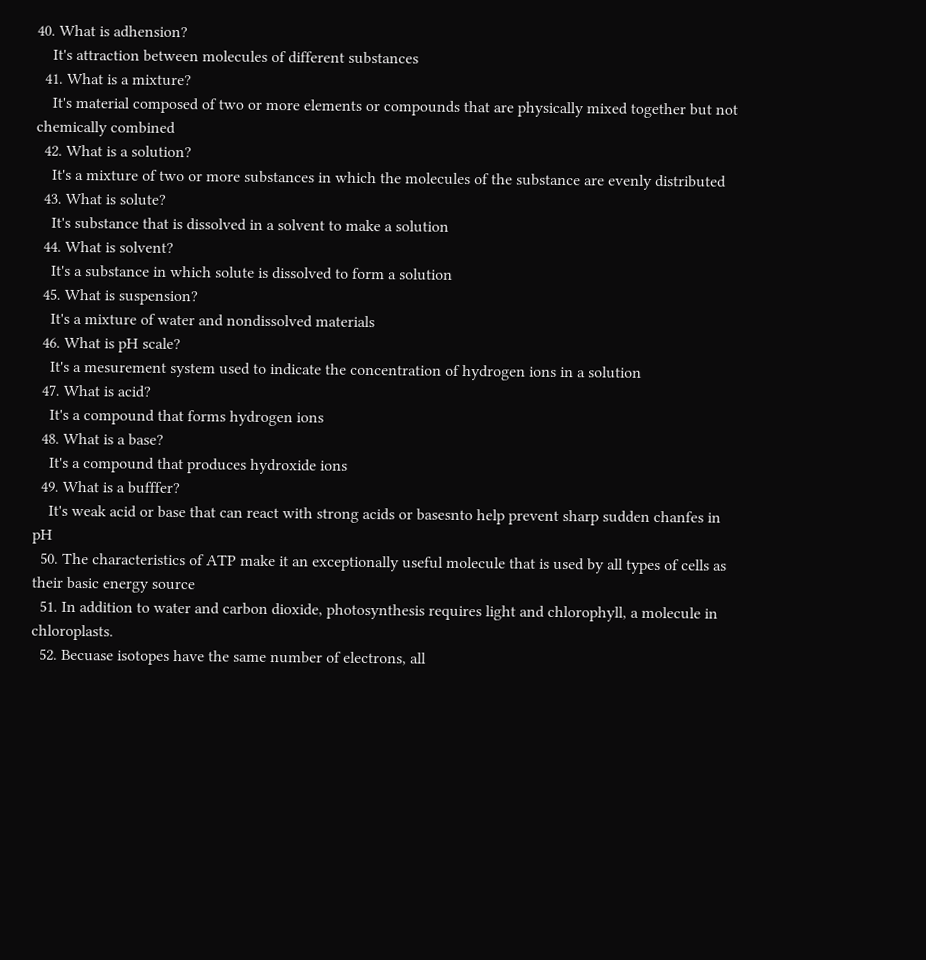40. What is adhension?
    It's attraction between molecules of different substances
  41. What is a mixture?
    It's material composed of two or more elements or compounds that are physically mixed together but not chemically combined
  42. What is a solution?
    It's a mixture of two or more substances in which the molecules of the substance are evenly distributed
  43. What is solute?
    It's substance that is dissolved in a solvent to make a solution
  44. What is solvent?
    It's a substance in which solute is dissolved to form a solution
  45. What is suspension?
    It's a mixture of water and nondissolved materials
  46. What is pH scale?
    It's a mesurement system used to indicate the concentration of hydrogen ions in a solution
  47. What is acid?
    It's a compound that forms hydrogen ions
  48. What is a base?
    It's a compound that produces hydroxide ions
  49. What is a bufffer?
    It's weak acid or base that can react with strong acids or basesnto help prevent sharp sudden chanfes in pH
  50. The characteristics of ATP make it an exceptionally useful molecule that is used by all types of cells as their basic energy source
  51. In addition to water and carbon dioxide, photosynthesis requires light and chlorophyll, a molecule in chloroplasts.
  52. Becuase isotopes have the same number of electrons, all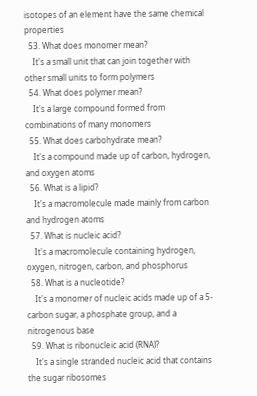isotopes of an element have the same chemical properties
  53. What does monomer mean?
    It's a small unit that can join together with other small units to form polymers
  54. What does polymer mean?
    It's a large compound formed from combinations of many monomers
  55. What does carbohydrate mean?
    It's a compound made up of carbon, hydrogen, and oxygen atoms
  56. What is a lipid?
    It's a macromolecule made mainly from carbon and hydrogen atoms
  57. What is nucleic acid?
    It's a macromolecule containing hydrogen, oxygen, nitrogen, carbon, and phosphorus
  58. What is a nucleotide?
    It's a monomer of nucleic acids made up of a 5-carbon sugar, a phosphate group, and a nitrogenous base
  59. What is ribonucleic acid (RNA)?
    It's a single stranded nucleic acid that contains the sugar ribosomes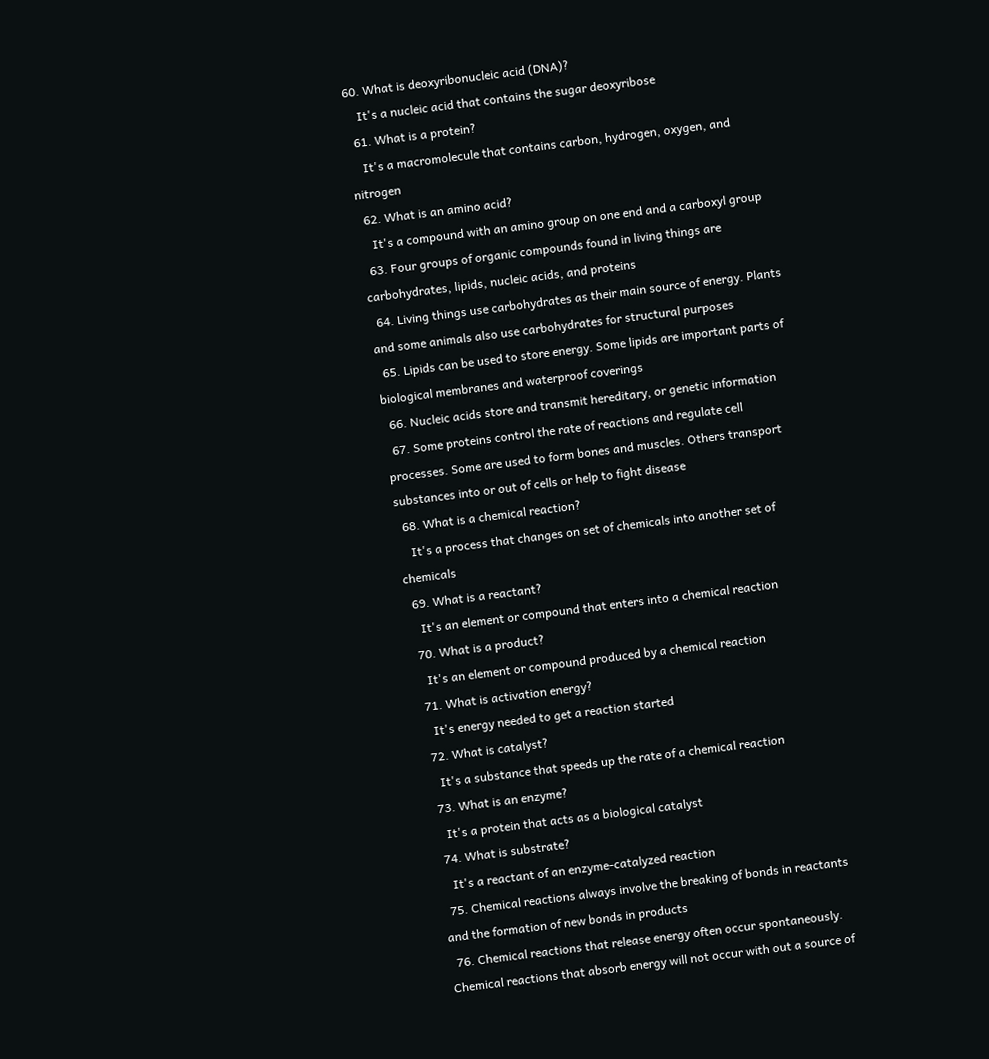60. What is deoxyribonucleic acid (DNA)?
    It's a nucleic acid that contains the sugar deoxyribose
  61. What is a protein?
    It's a macromolecule that contains carbon, hydrogen, oxygen, and nitrogen
  62. What is an amino acid?
    It's a compound with an amino group on one end and a carboxyl group
  63. Four groups of organic compounds found in living things are carbohydrates, lipids, nucleic acids, and proteins
  64. Living things use carbohydrates as their main source of energy. Plants and some animals also use carbohydrates for structural purposes
  65. Lipids can be used to store energy. Some lipids are important parts of biological membranes and waterproof coverings
  66. Nucleic acids store and transmit hereditary, or genetic information
  67. Some proteins control the rate of reactions and regulate cell processes. Some are used to form bones and muscles. Others transport substances into or out of cells or help to fight disease
  68. What is a chemical reaction?
    It's a process that changes on set of chemicals into another set of chemicals
  69. What is a reactant?
    It's an element or compound that enters into a chemical reaction
  70. What is a product?
    It's an element or compound produced by a chemical reaction
  71. What is activation energy?
    It's energy needed to get a reaction started
  72. What is catalyst?
    It's a substance that speeds up the rate of a chemical reaction
  73. What is an enzyme?
    It's a protein that acts as a biological catalyst
  74. What is substrate?
    It's a reactant of an enzyme-catalyzed reaction
  75. Chemical reactions always involve the breaking of bonds in reactants and the formation of new bonds in products
  76. Chemical reactions that release energy often occur spontaneously. Chemical reactions that absorb energy will not occur with out a source of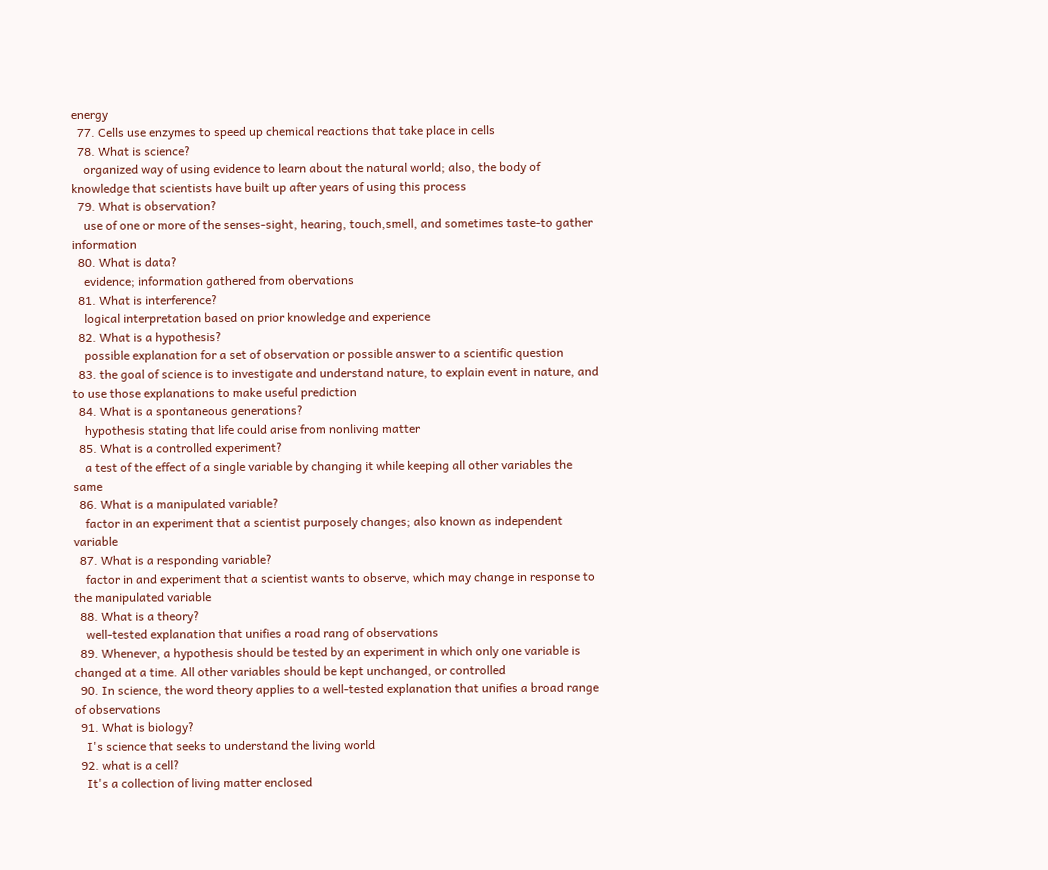energy
  77. Cells use enzymes to speed up chemical reactions that take place in cells
  78. What is science?
    organized way of using evidence to learn about the natural world; also, the body of knowledge that scientists have built up after years of using this process
  79. What is observation?
    use of one or more of the senses-sight, hearing, touch,smell, and sometimes taste-to gather information
  80. What is data?
    evidence; information gathered from obervations
  81. What is interference?
    logical interpretation based on prior knowledge and experience
  82. What is a hypothesis?
    possible explanation for a set of observation or possible answer to a scientific question
  83. the goal of science is to investigate and understand nature, to explain event in nature, and to use those explanations to make useful prediction
  84. What is a spontaneous generations?
    hypothesis stating that life could arise from nonliving matter
  85. What is a controlled experiment?
    a test of the effect of a single variable by changing it while keeping all other variables the same
  86. What is a manipulated variable?
    factor in an experiment that a scientist purposely changes; also known as independent variable
  87. What is a responding variable?
    factor in and experiment that a scientist wants to observe, which may change in response to the manipulated variable
  88. What is a theory?
    well-tested explanation that unifies a road rang of observations
  89. Whenever, a hypothesis should be tested by an experiment in which only one variable is changed at a time. All other variables should be kept unchanged, or controlled
  90. In science, the word theory applies to a well-tested explanation that unifies a broad range of observations
  91. What is biology?
    I's science that seeks to understand the living world
  92. what is a cell?
    It's a collection of living matter enclosed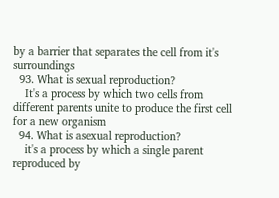by a barrier that separates the cell from it's surroundings
  93. What is sexual reproduction?
    It's a process by which two cells from different parents unite to produce the first cell for a new organism
  94. What is asexual reproduction?
    it's a process by which a single parent reproduced by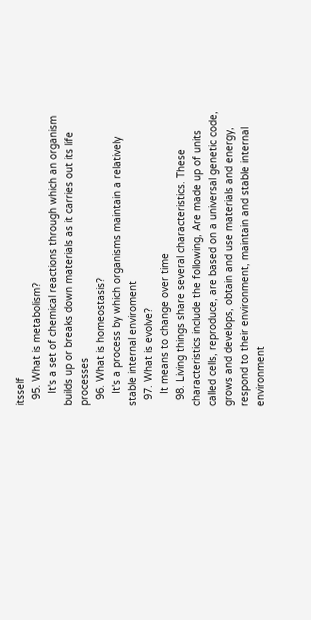itsself
  95. What is metabolism?
    It's a set of chemical reactions through which an organism builds up or breaks down materials as it carries out its life processes
  96. What is homeostasis?
    It's a process by which organisms maintain a relatively stable internal enviroment
  97. What is evolve?
    It means to change over time
  98. Living things share several characteristics. These characteristics include the following, Are made up of units called cells, reproduce, are based on a universal genetic code, grows and develops, obtain and use materials and energy, respond to their environment, maintain and stable internal environment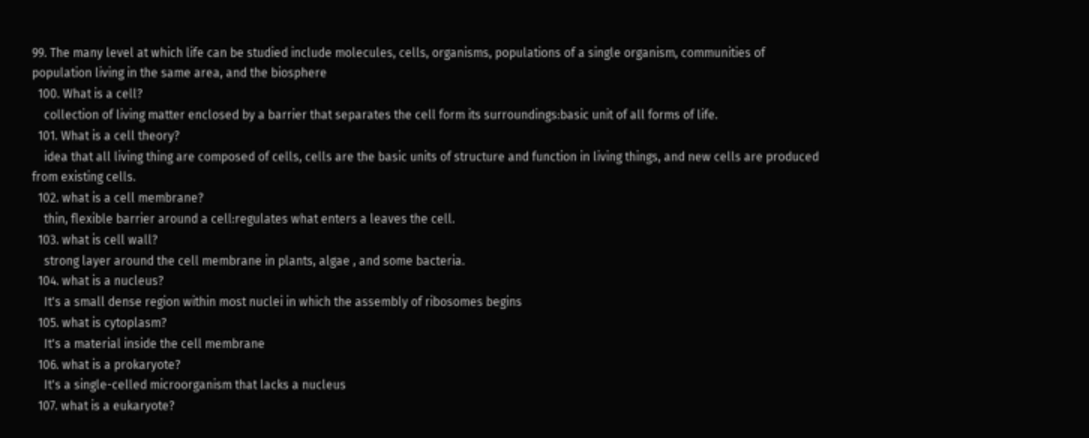99. The many level at which life can be studied include molecules, cells, organisms, populations of a single organism, communities of population living in the same area, and the biosphere
  100. What is a cell?
    collection of living matter enclosed by a barrier that separates the cell form its surroundings:basic unit of all forms of life.
  101. What is a cell theory?
    idea that all living thing are composed of cells, cells are the basic units of structure and function in living things, and new cells are produced from existing cells.
  102. what is a cell membrane?
    thin, flexible barrier around a cell:regulates what enters a leaves the cell.
  103. what is cell wall?
    strong layer around the cell membrane in plants, algae , and some bacteria.
  104. what is a nucleus?
    It's a small dense region within most nuclei in which the assembly of ribosomes begins
  105. what is cytoplasm?
    It's a material inside the cell membrane
  106. what is a prokaryote?
    It's a single-celled microorganism that lacks a nucleus
  107. what is a eukaryote?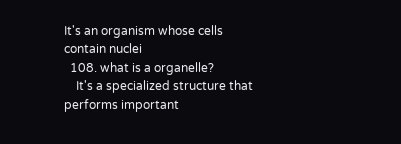It's an organism whose cells contain nuclei
  108. what is a organelle?
    It's a specialized structure that performs important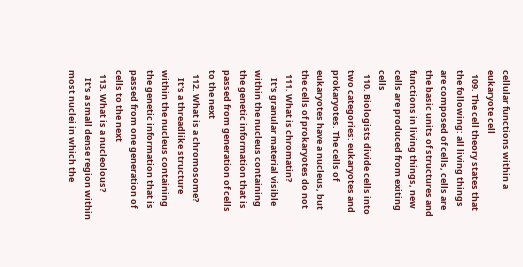cellular functions within a eukaryote cell
  109. The cell theory states that the following: all living things are composed of cells, cells are the basic units of structures and functions in living things, new cells are produced from exiting cells
  110. Biologists divide cells into two categories: eukaryotes and prokaryotes. The cells of eukaryotes have a nucleus, but the cells of prokaryotes do not
  111. What is chromatin?
    It's granular material visible within the nucleus containing the genetic information that is passed from generation of cells to the next
  112. What is a chromosome?
    It's a threadlike structure within the nucleus containing the genetic information that is passed from one generation of cells to the next
  113. What is a nucleolous?
    It's a small dense region within most nuclei in which the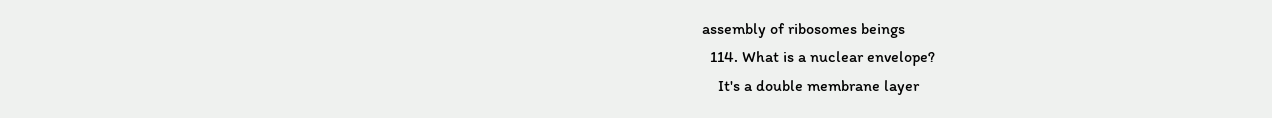assembly of ribosomes beings
  114. What is a nuclear envelope?
    It's a double membrane layer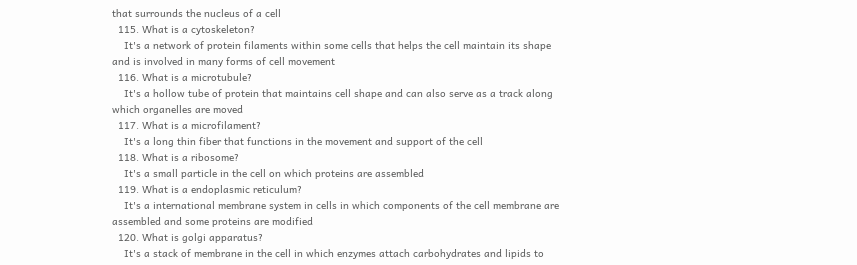that surrounds the nucleus of a cell
  115. What is a cytoskeleton?
    It's a network of protein filaments within some cells that helps the cell maintain its shape and is involved in many forms of cell movement
  116. What is a microtubule?
    It's a hollow tube of protein that maintains cell shape and can also serve as a track along which organelles are moved
  117. What is a microfilament?
    It's a long thin fiber that functions in the movement and support of the cell
  118. What is a ribosome?
    It's a small particle in the cell on which proteins are assembled
  119. What is a endoplasmic reticulum?
    It's a international membrane system in cells in which components of the cell membrane are assembled and some proteins are modified
  120. What is golgi apparatus?
    It's a stack of membrane in the cell in which enzymes attach carbohydrates and lipids to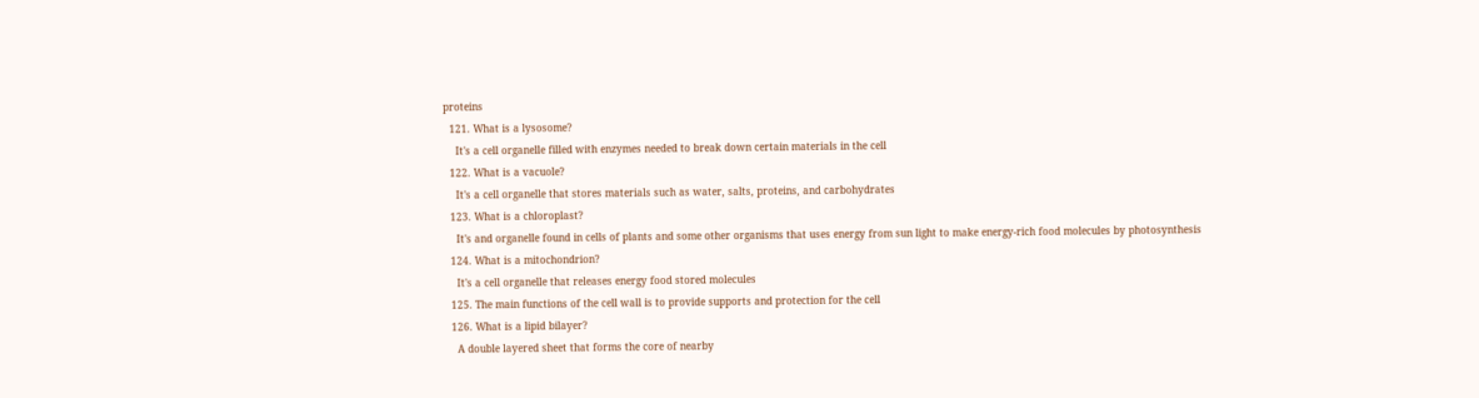proteins
  121. What is a lysosome?
    It's a cell organelle filled with enzymes needed to break down certain materials in the cell
  122. What is a vacuole?
    It's a cell organelle that stores materials such as water, salts, proteins, and carbohydrates
  123. What is a chloroplast?
    It's and organelle found in cells of plants and some other organisms that uses energy from sun light to make energy-rich food molecules by photosynthesis
  124. What is a mitochondrion?
    It's a cell organelle that releases energy food stored molecules
  125. The main functions of the cell wall is to provide supports and protection for the cell
  126. What is a lipid bilayer?
    A double layered sheet that forms the core of nearby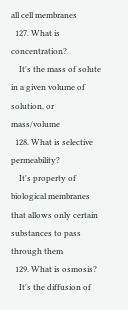all cell membranes
  127. What is concentration?
    It's the mass of solute in a given volume of solution, or mass/volume
  128. What is selective permeability?
    It's property of biological membranes that allows only certain substances to pass through them
  129. What is osmosis?
    It's the diffusion of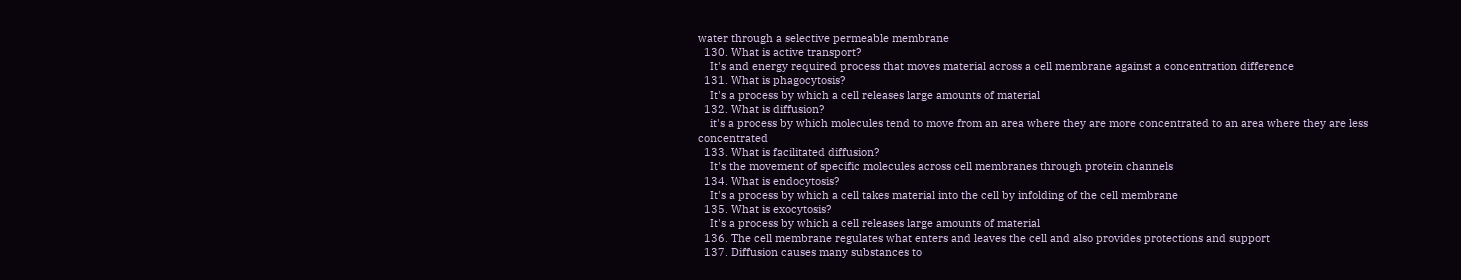water through a selective permeable membrane
  130. What is active transport?
    It's and energy required process that moves material across a cell membrane against a concentration difference
  131. What is phagocytosis?
    It's a process by which a cell releases large amounts of material
  132. What is diffusion?
    it's a process by which molecules tend to move from an area where they are more concentrated to an area where they are less concentrated
  133. What is facilitated diffusion?
    It's the movement of specific molecules across cell membranes through protein channels
  134. What is endocytosis?
    It's a process by which a cell takes material into the cell by infolding of the cell membrane
  135. What is exocytosis?
    It's a process by which a cell releases large amounts of material
  136. The cell membrane regulates what enters and leaves the cell and also provides protections and support
  137. Diffusion causes many substances to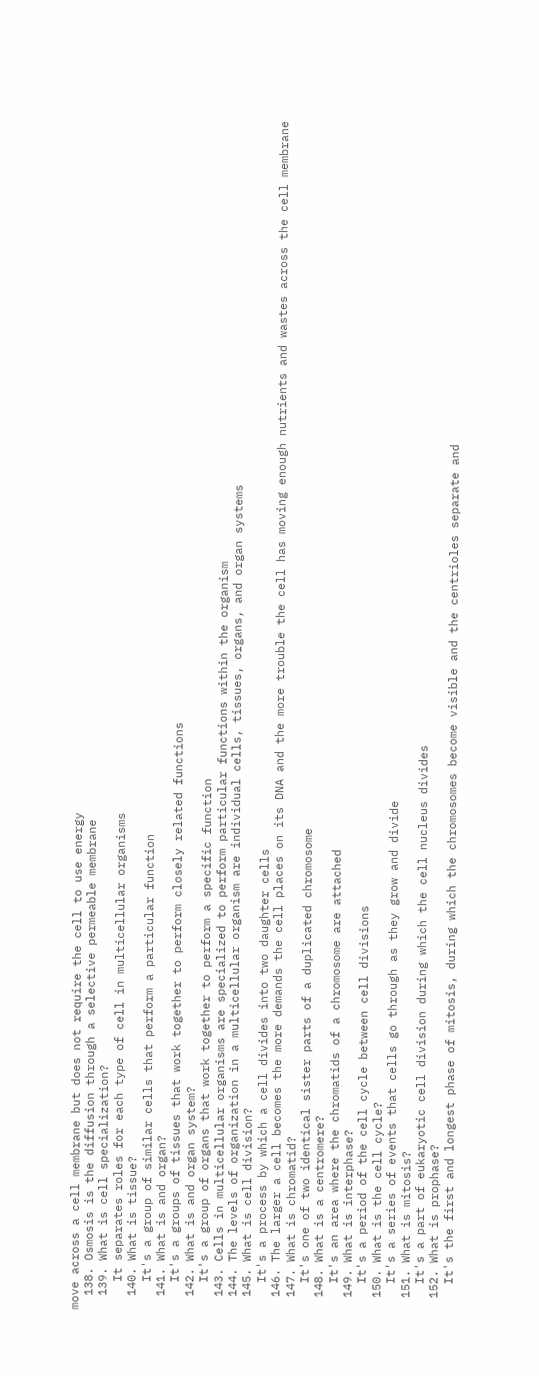move across a cell membrane but does not require the cell to use energy
  138. Osmosis is the diffusion through a selective permeable membrane
  139. What is cell specialization?
    It separates roles for each type of cell in multicellular organisms
  140. What is tissue?
    It's a group of similar cells that perform a particular function
  141. What is and organ?
    It's a groups of tissues that work together to perform closely related functions
  142. What is and organ system?
    It's a group of organs that work together to perform a specific function
  143. Cells in multicellular organisms are specialized to perform particular functions within the organism
  144. The levels of organization in a multicellular organism are individual cells, tissues, organs, and organ systems
  145. What is cell division?
    It's a process by which a cell divides into two daughter cells
  146. The larger a cell becomes the more demands the cell places on its DNA and the more trouble the cell has moving enough nutrients and wastes across the cell membrane
  147. What is chromatid?
    It's one of two identical sister parts of a duplicated chromosome
  148. What is a centromere?
    It's an area where the chromatids of a chromosome are attached
  149. What is interphase?
    It's a period of the cell cycle between cell divisions
  150. What is the cell cycle?
    It's a series of events that cells go through as they grow and divide
  151. What is mitosis?
    It's a part of eukaryotic cell division during which the cell nucleus divides
  152. What is prophase?
    It's the first and longest phase of mitosis, during which the chromosomes become visible and the centrioles separate and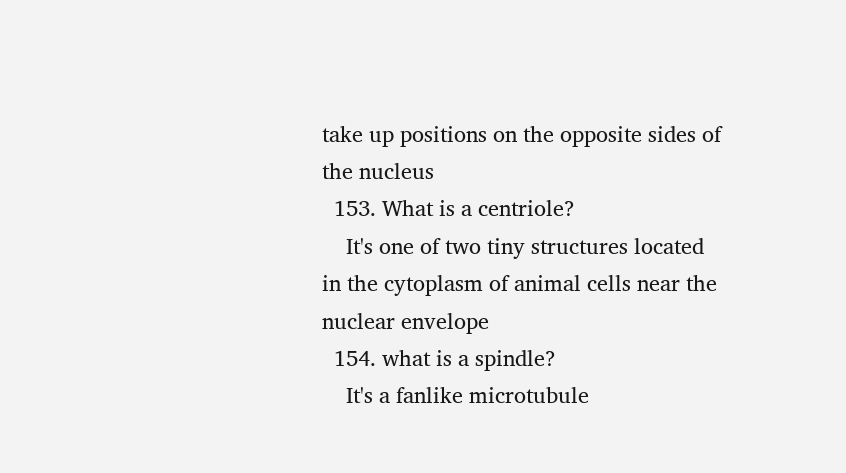take up positions on the opposite sides of the nucleus
  153. What is a centriole?
    It's one of two tiny structures located in the cytoplasm of animal cells near the nuclear envelope
  154. what is a spindle?
    It's a fanlike microtubule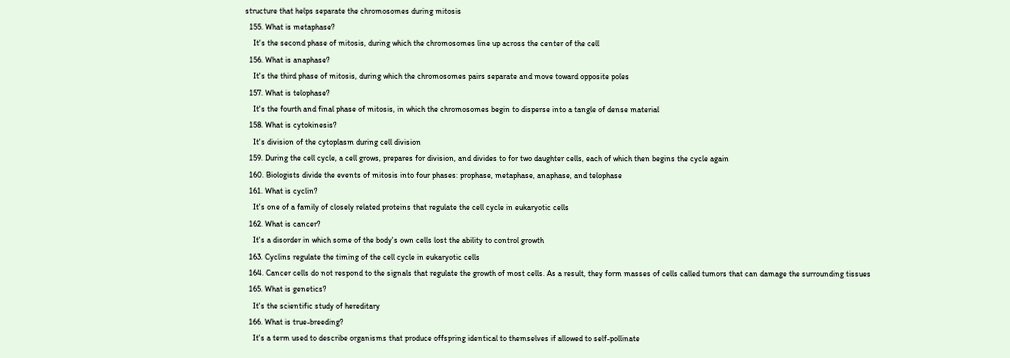structure that helps separate the chromosomes during mitosis
  155. What is metaphase?
    It's the second phase of mitosis, during which the chromosomes line up across the center of the cell
  156. What is anaphase?
    It's the third phase of mitosis, during which the chromosomes pairs separate and move toward opposite poles
  157. What is telophase?
    It's the fourth and final phase of mitosis, in which the chromosomes begin to disperse into a tangle of dense material
  158. What is cytokinesis?
    It's division of the cytoplasm during cell division
  159. During the cell cycle, a cell grows, prepares for division, and divides to for two daughter cells, each of which then begins the cycle again
  160. Biologists divide the events of mitosis into four phases: prophase, metaphase, anaphase, and telophase
  161. What is cyclin?
    It's one of a family of closely related proteins that regulate the cell cycle in eukaryotic cells
  162. What is cancer?
    It's a disorder in which some of the body's own cells lost the ability to control growth
  163. Cyclins regulate the timing of the cell cycle in eukaryotic cells
  164. Cancer cells do not respond to the signals that regulate the growth of most cells. As a result, they form masses of cells called tumors that can damage the surrounding tissues
  165. What is genetics?
    It's the scientific study of hereditary
  166. What is true-breeding?
    It's a term used to describe organisms that produce offspring identical to themselves if allowed to self-pollinate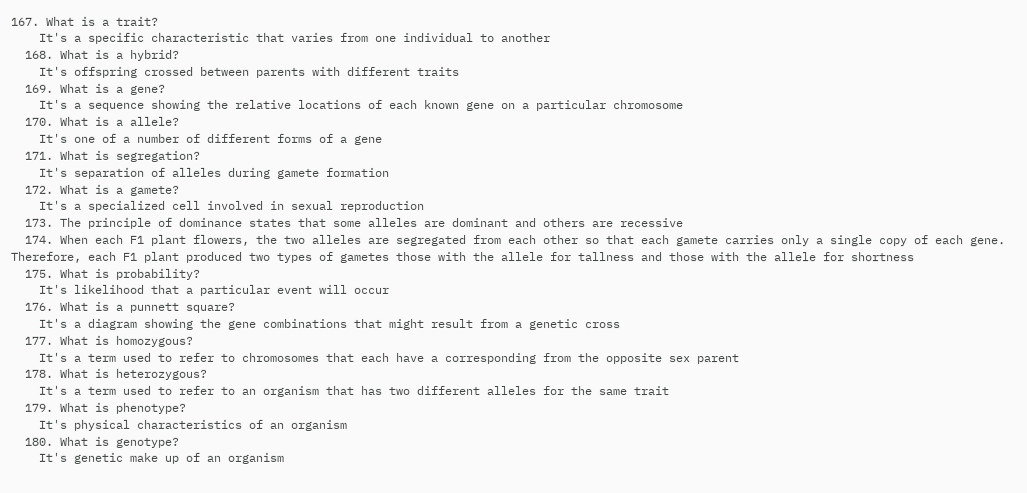167. What is a trait?
    It's a specific characteristic that varies from one individual to another
  168. What is a hybrid?
    It's offspring crossed between parents with different traits
  169. What is a gene?
    It's a sequence showing the relative locations of each known gene on a particular chromosome
  170. What is a allele?
    It's one of a number of different forms of a gene
  171. What is segregation?
    It's separation of alleles during gamete formation
  172. What is a gamete?
    It's a specialized cell involved in sexual reproduction
  173. The principle of dominance states that some alleles are dominant and others are recessive
  174. When each F1 plant flowers, the two alleles are segregated from each other so that each gamete carries only a single copy of each gene. Therefore, each F1 plant produced two types of gametes those with the allele for tallness and those with the allele for shortness
  175. What is probability?
    It's likelihood that a particular event will occur
  176. What is a punnett square?
    It's a diagram showing the gene combinations that might result from a genetic cross
  177. What is homozygous?
    It's a term used to refer to chromosomes that each have a corresponding from the opposite sex parent
  178. What is heterozygous?
    It's a term used to refer to an organism that has two different alleles for the same trait
  179. What is phenotype?
    It's physical characteristics of an organism
  180. What is genotype?
    It's genetic make up of an organism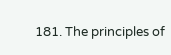181. The principles of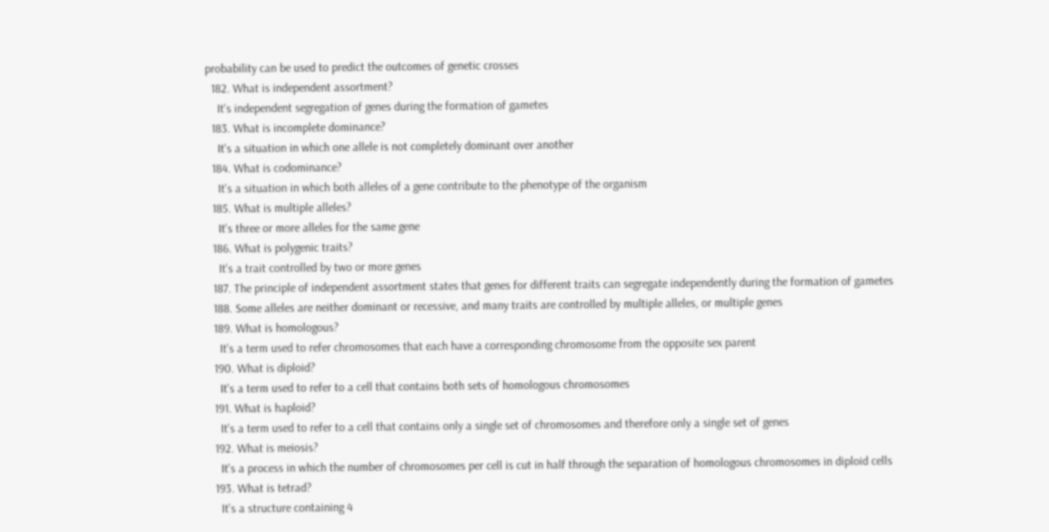probability can be used to predict the outcomes of genetic crosses
  182. What is independent assortment?
    It's independent segregation of genes during the formation of gametes
  183. What is incomplete dominance?
    It's a situation in which one allele is not completely dominant over another
  184. What is codominance?
    It's a situation in which both alleles of a gene contribute to the phenotype of the organism
  185. What is multiple alleles?
    It's three or more alleles for the same gene
  186. What is polygenic traits?
    It's a trait controlled by two or more genes
  187. The principle of independent assortment states that genes for different traits can segregate independently during the formation of gametes
  188. Some alleles are neither dominant or recessive, and many traits are controlled by multiple alleles, or multiple genes
  189. What is homologous?
    It's a term used to refer chromosomes that each have a corresponding chromosome from the opposite sex parent
  190. What is diploid?
    It's a term used to refer to a cell that contains both sets of homologous chromosomes
  191. What is haploid?
    It's a term used to refer to a cell that contains only a single set of chromosomes and therefore only a single set of genes
  192. What is meiosis?
    It's a process in which the number of chromosomes per cell is cut in half through the separation of homologous chromosomes in diploid cells
  193. What is tetrad?
    It's a structure containing 4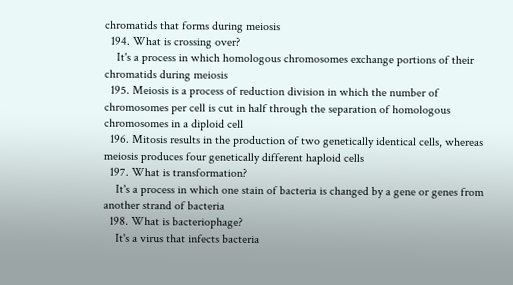chromatids that forms during meiosis
  194. What is crossing over?
    It's a process in which homologous chromosomes exchange portions of their chromatids during meiosis
  195. Meiosis is a process of reduction division in which the number of chromosomes per cell is cut in half through the separation of homologous chromosomes in a diploid cell
  196. Mitosis results in the production of two genetically identical cells, whereas meiosis produces four genetically different haploid cells
  197. What is transformation?
    It's a process in which one stain of bacteria is changed by a gene or genes from another strand of bacteria
  198. What is bacteriophage?
    It's a virus that infects bacteria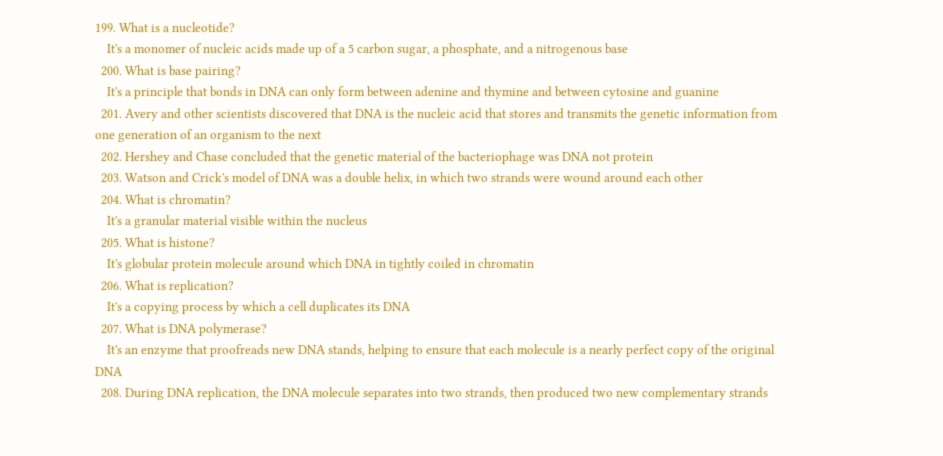199. What is a nucleotide?
    It's a monomer of nucleic acids made up of a 5 carbon sugar, a phosphate, and a nitrogenous base
  200. What is base pairing?
    It's a principle that bonds in DNA can only form between adenine and thymine and between cytosine and guanine
  201. Avery and other scientists discovered that DNA is the nucleic acid that stores and transmits the genetic information from one generation of an organism to the next
  202. Hershey and Chase concluded that the genetic material of the bacteriophage was DNA not protein
  203. Watson and Crick's model of DNA was a double helix, in which two strands were wound around each other
  204. What is chromatin?
    It's a granular material visible within the nucleus
  205. What is histone?
    It's globular protein molecule around which DNA in tightly coiled in chromatin
  206. What is replication?
    It's a copying process by which a cell duplicates its DNA
  207. What is DNA polymerase?
    It's an enzyme that proofreads new DNA stands, helping to ensure that each molecule is a nearly perfect copy of the original DNA
  208. During DNA replication, the DNA molecule separates into two strands, then produced two new complementary strands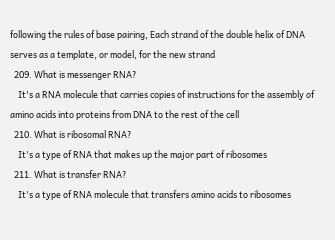following the rules of base pairing, Each strand of the double helix of DNA serves as a template, or model, for the new strand
  209. What is messenger RNA?
    It's a RNA molecule that carries copies of instructions for the assembly of amino acids into proteins from DNA to the rest of the cell
  210. What is ribosomal RNA?
    It's a type of RNA that makes up the major part of ribosomes
  211. What is transfer RNA?
    It's a type of RNA molecule that transfers amino acids to ribosomes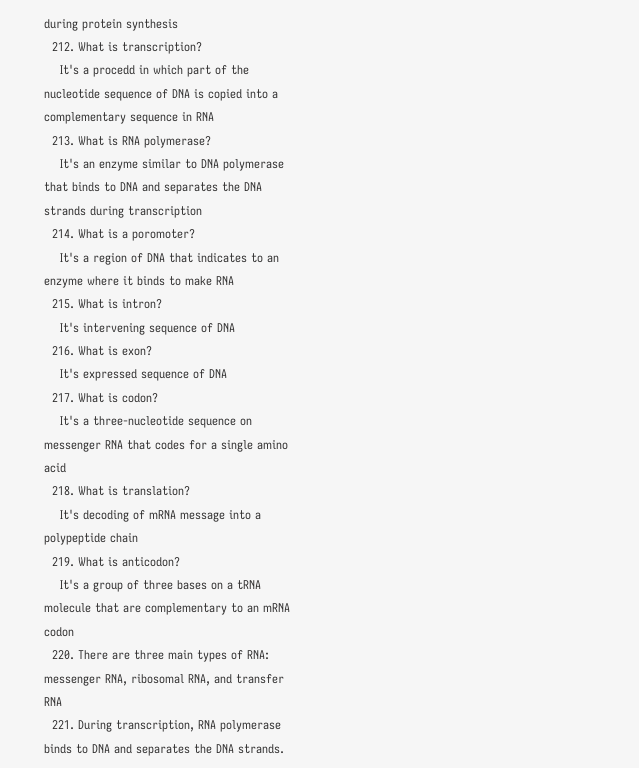during protein synthesis
  212. What is transcription?
    It's a procedd in which part of the nucleotide sequence of DNA is copied into a complementary sequence in RNA
  213. What is RNA polymerase?
    It's an enzyme similar to DNA polymerase that binds to DNA and separates the DNA strands during transcription
  214. What is a poromoter?
    It's a region of DNA that indicates to an enzyme where it binds to make RNA
  215. What is intron?
    It's intervening sequence of DNA
  216. What is exon?
    It's expressed sequence of DNA
  217. What is codon?
    It's a three-nucleotide sequence on messenger RNA that codes for a single amino acid
  218. What is translation?
    It's decoding of mRNA message into a polypeptide chain
  219. What is anticodon?
    It's a group of three bases on a tRNA molecule that are complementary to an mRNA codon
  220. There are three main types of RNA: messenger RNA, ribosomal RNA, and transfer RNA
  221. During transcription, RNA polymerase binds to DNA and separates the DNA strands.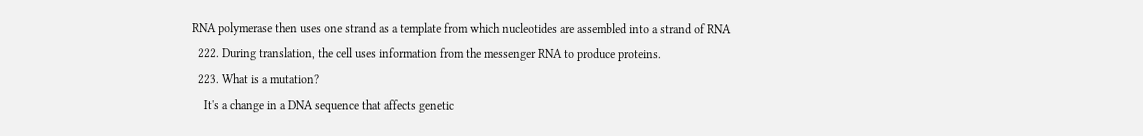RNA polymerase then uses one strand as a template from which nucleotides are assembled into a strand of RNA
  222. During translation, the cell uses information from the messenger RNA to produce proteins.
  223. What is a mutation?
    It's a change in a DNA sequence that affects genetic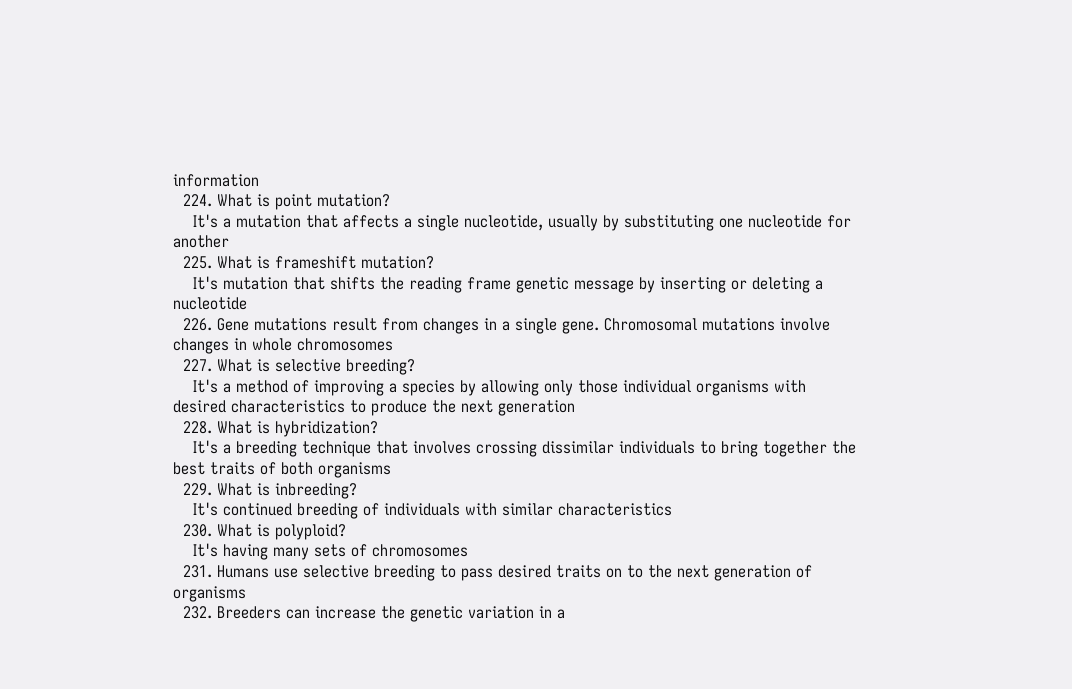information
  224. What is point mutation?
    It's a mutation that affects a single nucleotide, usually by substituting one nucleotide for another
  225. What is frameshift mutation?
    It's mutation that shifts the reading frame genetic message by inserting or deleting a nucleotide
  226. Gene mutations result from changes in a single gene. Chromosomal mutations involve changes in whole chromosomes
  227. What is selective breeding?
    It's a method of improving a species by allowing only those individual organisms with desired characteristics to produce the next generation
  228. What is hybridization?
    It's a breeding technique that involves crossing dissimilar individuals to bring together the best traits of both organisms
  229. What is inbreeding?
    It's continued breeding of individuals with similar characteristics
  230. What is polyploid?
    It's having many sets of chromosomes
  231. Humans use selective breeding to pass desired traits on to the next generation of organisms
  232. Breeders can increase the genetic variation in a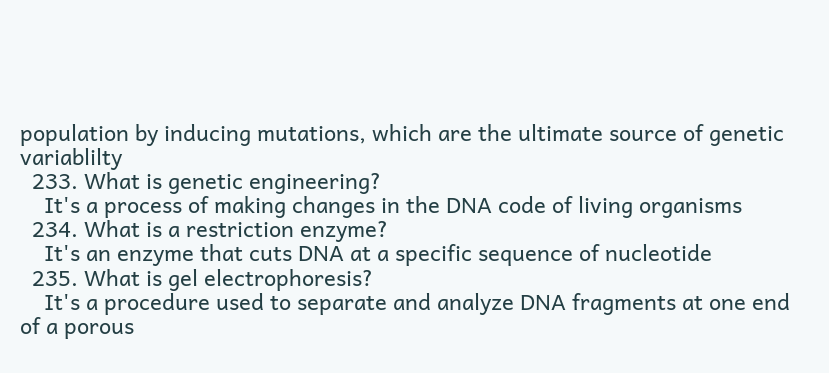population by inducing mutations, which are the ultimate source of genetic variablilty
  233. What is genetic engineering?
    It's a process of making changes in the DNA code of living organisms
  234. What is a restriction enzyme?
    It's an enzyme that cuts DNA at a specific sequence of nucleotide
  235. What is gel electrophoresis?
    It's a procedure used to separate and analyze DNA fragments at one end of a porous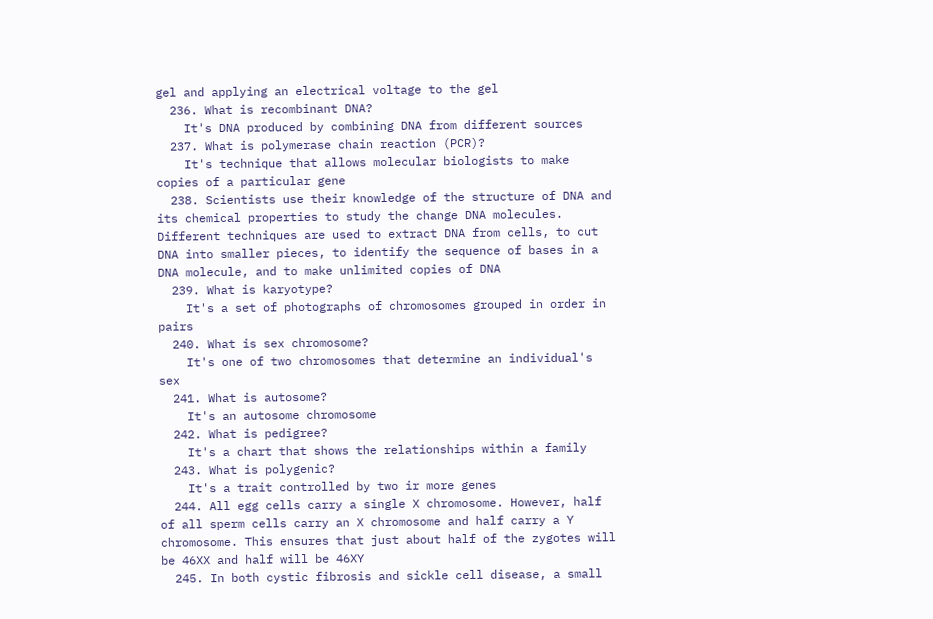gel and applying an electrical voltage to the gel
  236. What is recombinant DNA?
    It's DNA produced by combining DNA from different sources
  237. What is polymerase chain reaction (PCR)?
    It's technique that allows molecular biologists to make copies of a particular gene
  238. Scientists use their knowledge of the structure of DNA and its chemical properties to study the change DNA molecules. Different techniques are used to extract DNA from cells, to cut DNA into smaller pieces, to identify the sequence of bases in a DNA molecule, and to make unlimited copies of DNA
  239. What is karyotype?
    It's a set of photographs of chromosomes grouped in order in pairs
  240. What is sex chromosome?
    It's one of two chromosomes that determine an individual's sex
  241. What is autosome?
    It's an autosome chromosome
  242. What is pedigree?
    It's a chart that shows the relationships within a family
  243. What is polygenic?
    It's a trait controlled by two ir more genes
  244. All egg cells carry a single X chromosome. However, half of all sperm cells carry an X chromosome and half carry a Y chromosome. This ensures that just about half of the zygotes will be 46XX and half will be 46XY
  245. In both cystic fibrosis and sickle cell disease, a small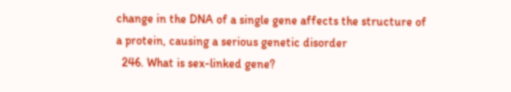change in the DNA of a single gene affects the structure of a protein, causing a serious genetic disorder
  246. What is sex-linked gene?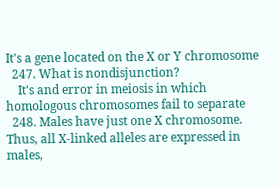It's a gene located on the X or Y chromosome
  247. What is nondisjunction?
    It's and error in meiosis in which homologous chromosomes fail to separate
  248. Males have just one X chromosome. Thus, all X-linked alleles are expressed in males,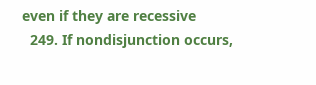even if they are recessive
  249. If nondisjunction occurs,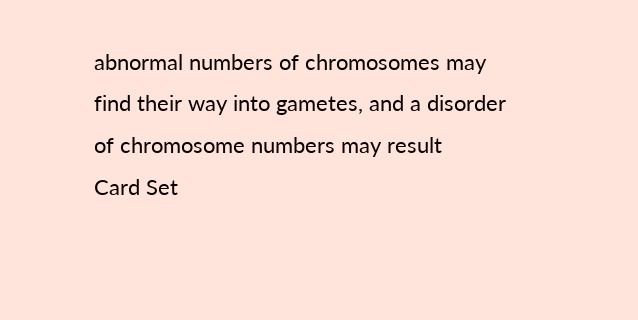abnormal numbers of chromosomes may find their way into gametes, and a disorder of chromosome numbers may result
Card Set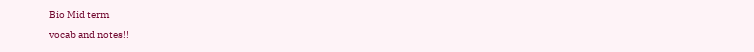Bio Mid term
vocab and notes!!